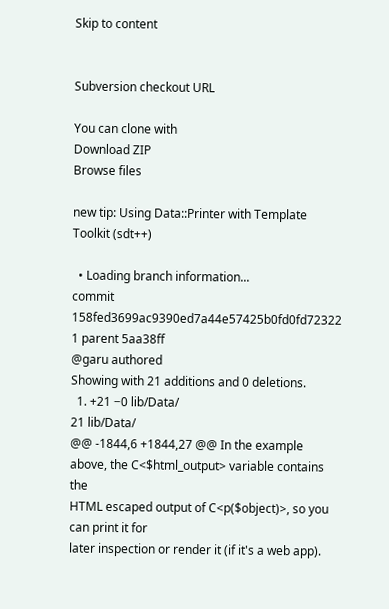Skip to content


Subversion checkout URL

You can clone with
Download ZIP
Browse files

new tip: Using Data::Printer with Template Toolkit (sdt++)

  • Loading branch information...
commit 158fed3699ac9390ed7a44e57425b0fd0fd72322 1 parent 5aa38ff
@garu authored
Showing with 21 additions and 0 deletions.
  1. +21 −0 lib/Data/
21 lib/Data/
@@ -1844,6 +1844,27 @@ In the example above, the C<$html_output> variable contains the
HTML escaped output of C<p($object)>, so you can print it for
later inspection or render it (if it's a web app).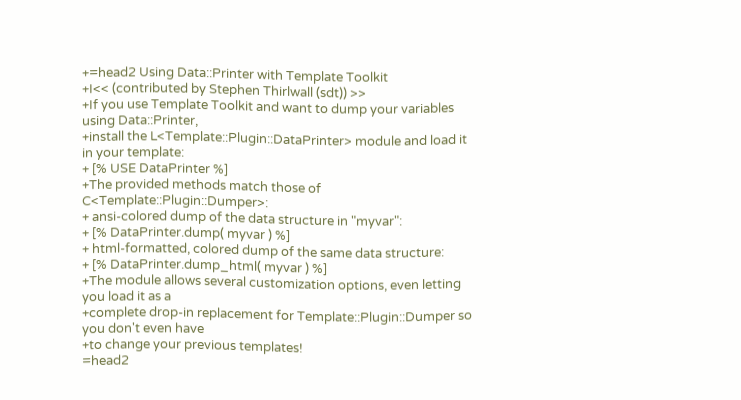+=head2 Using Data::Printer with Template Toolkit
+I<< (contributed by Stephen Thirlwall (sdt)) >>
+If you use Template Toolkit and want to dump your variables using Data::Printer,
+install the L<Template::Plugin::DataPrinter> module and load it in your template:
+ [% USE DataPrinter %]
+The provided methods match those of C<Template::Plugin::Dumper>:
+ ansi-colored dump of the data structure in "myvar":
+ [% DataPrinter.dump( myvar ) %]
+ html-formatted, colored dump of the same data structure:
+ [% DataPrinter.dump_html( myvar ) %]
+The module allows several customization options, even letting you load it as a
+complete drop-in replacement for Template::Plugin::Dumper so you don't even have
+to change your previous templates!
=head2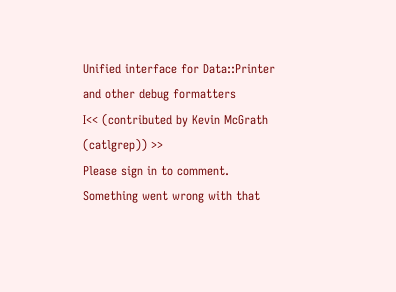Unified interface for Data::Printer and other debug formatters
I<< (contributed by Kevin McGrath (catlgrep)) >>
Please sign in to comment.
Something went wrong with that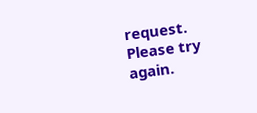request. Please try again.